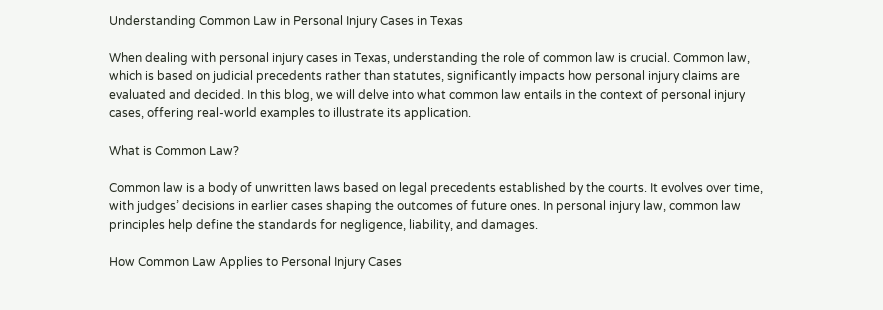Understanding Common Law in Personal Injury Cases in Texas

When dealing with personal injury cases in Texas, understanding the role of common law is crucial. Common law, which is based on judicial precedents rather than statutes, significantly impacts how personal injury claims are evaluated and decided. In this blog, we will delve into what common law entails in the context of personal injury cases, offering real-world examples to illustrate its application.

What is Common Law?

Common law is a body of unwritten laws based on legal precedents established by the courts. It evolves over time, with judges’ decisions in earlier cases shaping the outcomes of future ones. In personal injury law, common law principles help define the standards for negligence, liability, and damages.

How Common Law Applies to Personal Injury Cases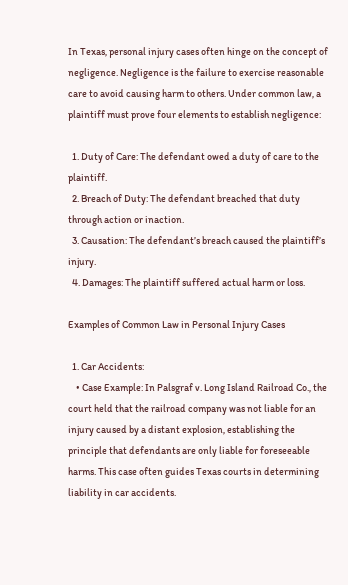In Texas, personal injury cases often hinge on the concept of negligence. Negligence is the failure to exercise reasonable care to avoid causing harm to others. Under common law, a plaintiff must prove four elements to establish negligence:

  1. Duty of Care: The defendant owed a duty of care to the plaintiff.
  2. Breach of Duty: The defendant breached that duty through action or inaction.
  3. Causation: The defendant’s breach caused the plaintiff’s injury.
  4. Damages: The plaintiff suffered actual harm or loss.

Examples of Common Law in Personal Injury Cases

  1. Car Accidents:
    • Case Example: In Palsgraf v. Long Island Railroad Co., the court held that the railroad company was not liable for an injury caused by a distant explosion, establishing the principle that defendants are only liable for foreseeable harms. This case often guides Texas courts in determining liability in car accidents.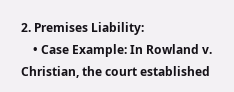2. Premises Liability:
    • Case Example: In Rowland v. Christian, the court established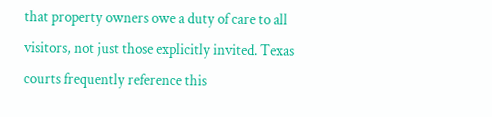that property owners owe a duty of care to all visitors, not just those explicitly invited. Texas courts frequently reference this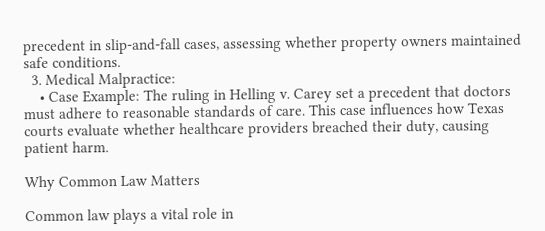precedent in slip-and-fall cases, assessing whether property owners maintained safe conditions.
  3. Medical Malpractice:
    • Case Example: The ruling in Helling v. Carey set a precedent that doctors must adhere to reasonable standards of care. This case influences how Texas courts evaluate whether healthcare providers breached their duty, causing patient harm.

Why Common Law Matters

Common law plays a vital role in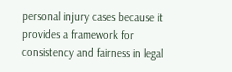personal injury cases because it provides a framework for consistency and fairness in legal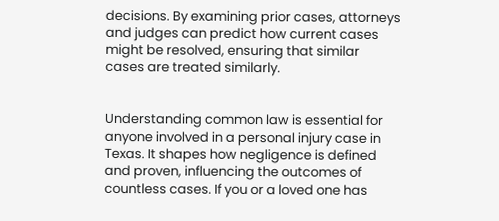decisions. By examining prior cases, attorneys and judges can predict how current cases might be resolved, ensuring that similar cases are treated similarly.


Understanding common law is essential for anyone involved in a personal injury case in Texas. It shapes how negligence is defined and proven, influencing the outcomes of countless cases. If you or a loved one has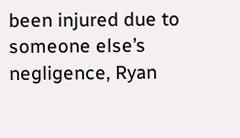been injured due to someone else’s negligence, Ryan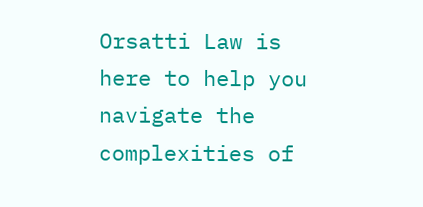Orsatti Law is here to help you navigate the complexities of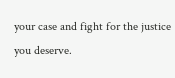your case and fight for the justice you deserve.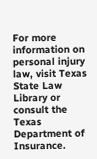For more information on personal injury law, visit Texas State Law Library or consult the Texas Department of Insurance.